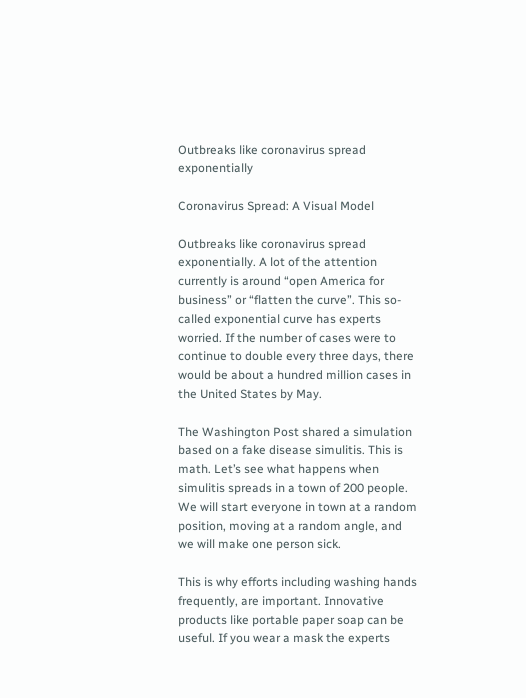Outbreaks like coronavirus spread exponentially

Coronavirus Spread: A Visual Model

Outbreaks like coronavirus spread exponentially. A lot of the attention currently is around “open America for business” or “flatten the curve”. This so-called exponential curve has experts worried. If the number of cases were to continue to double every three days, there would be about a hundred million cases in the United States by May.

The Washington Post shared a simulation based on a fake disease simulitis. This is math. Let’s see what happens when simulitis spreads in a town of 200 people. We will start everyone in town at a random position, moving at a random angle, and we will make one person sick.

This is why efforts including washing hands frequently, are important. Innovative products like portable paper soap can be useful. If you wear a mask the experts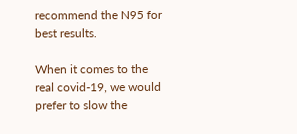recommend the N95 for best results.

When it comes to the real covid-19, we would prefer to slow the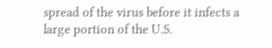spread of the virus before it infects a large portion of the U.S.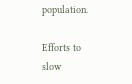population.

Efforts to slow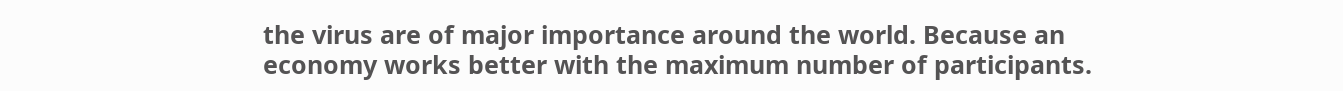the virus are of major importance around the world. Because an economy works better with the maximum number of participants.